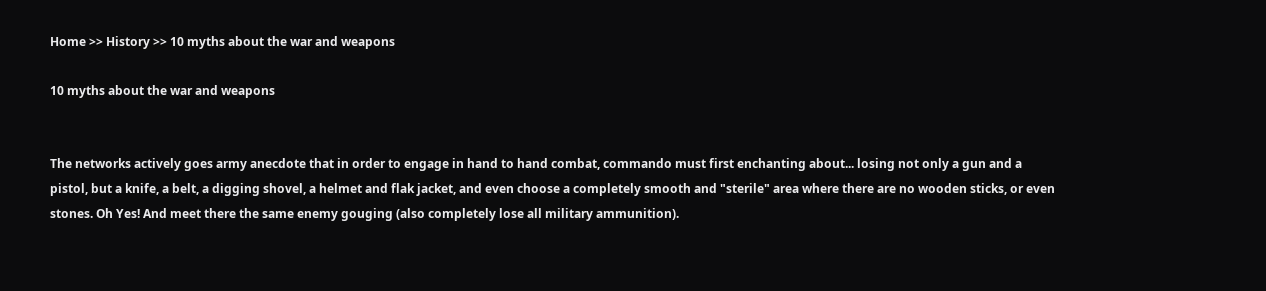Home >> History >> 10 myths about the war and weapons

10 myths about the war and weapons


The networks actively goes army anecdote that in order to engage in hand to hand combat, commando must first enchanting about... losing not only a gun and a pistol, but a knife, a belt, a digging shovel, a helmet and flak jacket, and even choose a completely smooth and "sterile" area where there are no wooden sticks, or even stones. Oh Yes! And meet there the same enemy gouging (also completely lose all military ammunition).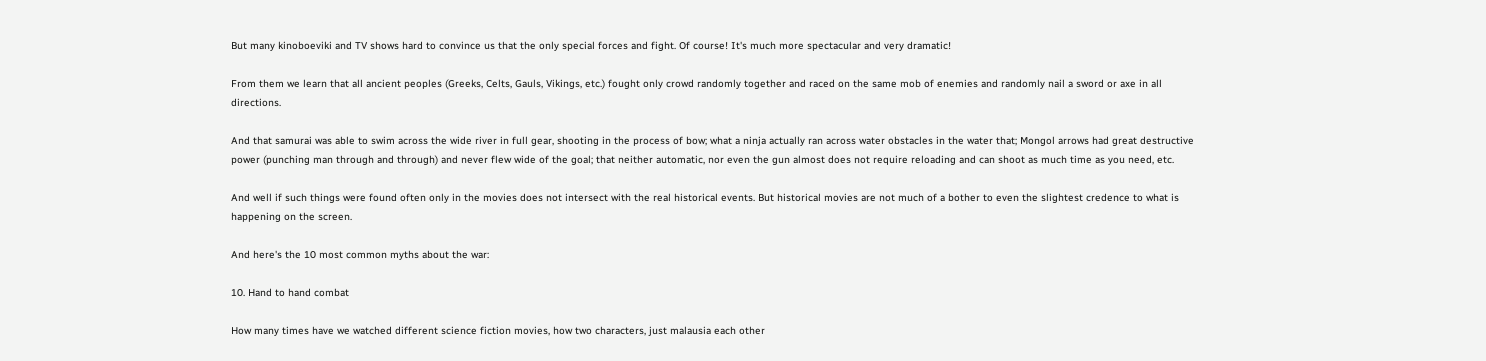But many kinoboeviki and TV shows hard to convince us that the only special forces and fight. Of course! It's much more spectacular and very dramatic!

From them we learn that all ancient peoples (Greeks, Celts, Gauls, Vikings, etc.) fought only crowd randomly together and raced on the same mob of enemies and randomly nail a sword or axe in all directions.

And that samurai was able to swim across the wide river in full gear, shooting in the process of bow; what a ninja actually ran across water obstacles in the water that; Mongol arrows had great destructive power (punching man through and through) and never flew wide of the goal; that neither automatic, nor even the gun almost does not require reloading and can shoot as much time as you need, etc.

And well if such things were found often only in the movies does not intersect with the real historical events. But historical movies are not much of a bother to even the slightest credence to what is happening on the screen.

And here's the 10 most common myths about the war:

10. Hand to hand combat

How many times have we watched different science fiction movies, how two characters, just malausia each other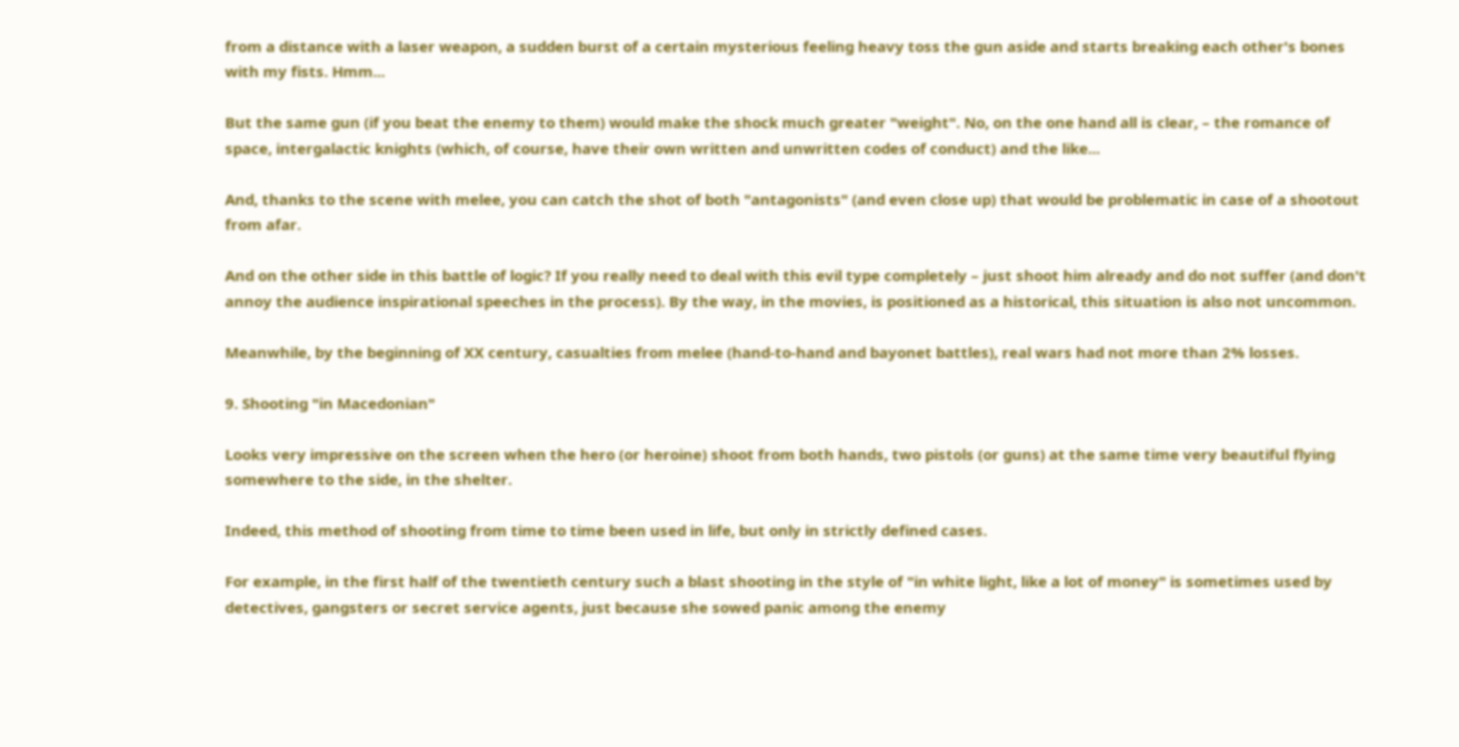from a distance with a laser weapon, a sudden burst of a certain mysterious feeling heavy toss the gun aside and starts breaking each other's bones with my fists. Hmm...

But the same gun (if you beat the enemy to them) would make the shock much greater "weight". No, on the one hand all is clear, – the romance of space, intergalactic knights (which, of course, have their own written and unwritten codes of conduct) and the like...

And, thanks to the scene with melee, you can catch the shot of both "antagonists" (and even close up) that would be problematic in case of a shootout from afar.

And on the other side in this battle of logic? If you really need to deal with this evil type completely – just shoot him already and do not suffer (and don't annoy the audience inspirational speeches in the process). By the way, in the movies, is positioned as a historical, this situation is also not uncommon.

Meanwhile, by the beginning of XX century, casualties from melee (hand-to-hand and bayonet battles), real wars had not more than 2% losses.

9. Shooting "in Macedonian"

Looks very impressive on the screen when the hero (or heroine) shoot from both hands, two pistols (or guns) at the same time very beautiful flying somewhere to the side, in the shelter.

Indeed, this method of shooting from time to time been used in life, but only in strictly defined cases.

For example, in the first half of the twentieth century such a blast shooting in the style of "in white light, like a lot of money" is sometimes used by detectives, gangsters or secret service agents, just because she sowed panic among the enemy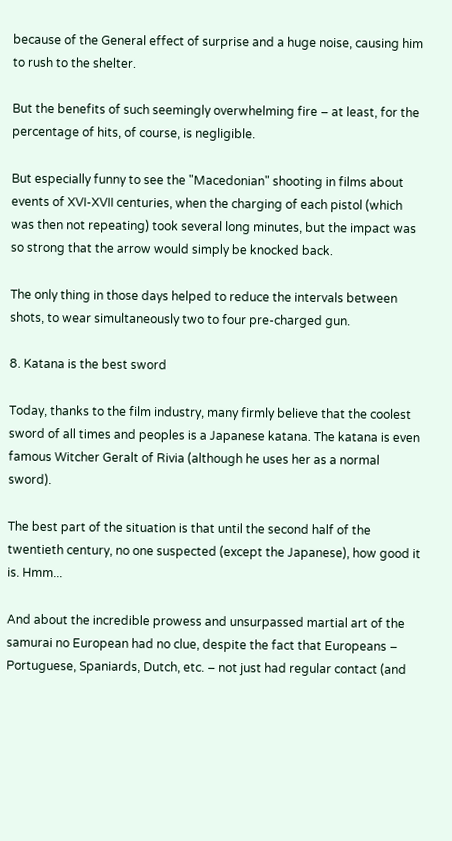because of the General effect of surprise and a huge noise, causing him to rush to the shelter.

But the benefits of such seemingly overwhelming fire – at least, for the percentage of hits, of course, is negligible.

But especially funny to see the "Macedonian" shooting in films about events of XVI-XVII centuries, when the charging of each pistol (which was then not repeating) took several long minutes, but the impact was so strong that the arrow would simply be knocked back.

The only thing in those days helped to reduce the intervals between shots, to wear simultaneously two to four pre-charged gun.

8. Katana is the best sword

Today, thanks to the film industry, many firmly believe that the coolest sword of all times and peoples is a Japanese katana. The katana is even famous Witcher Geralt of Rivia (although he uses her as a normal sword).

The best part of the situation is that until the second half of the twentieth century, no one suspected (except the Japanese), how good it is. Hmm...

And about the incredible prowess and unsurpassed martial art of the samurai no European had no clue, despite the fact that Europeans – Portuguese, Spaniards, Dutch, etc. – not just had regular contact (and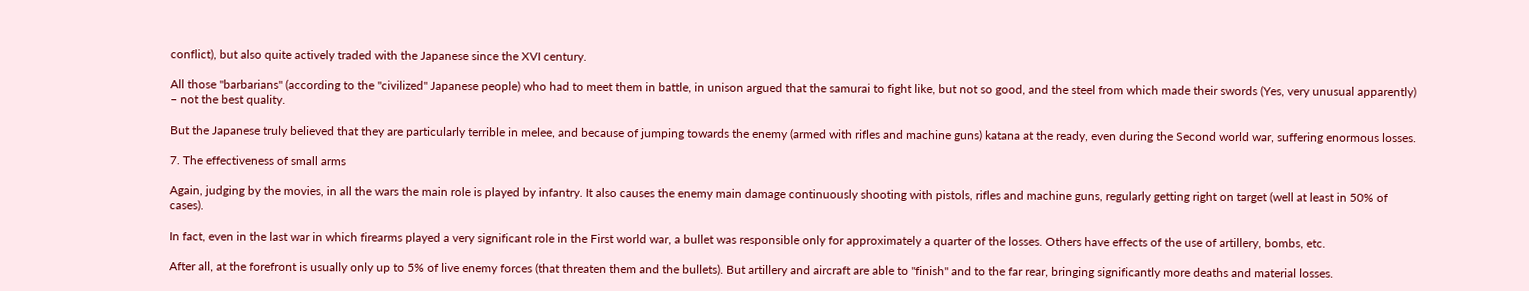conflict), but also quite actively traded with the Japanese since the XVI century.

All those "barbarians" (according to the "civilized" Japanese people) who had to meet them in battle, in unison argued that the samurai to fight like, but not so good, and the steel from which made their swords (Yes, very unusual apparently) – not the best quality.

But the Japanese truly believed that they are particularly terrible in melee, and because of jumping towards the enemy (armed with rifles and machine guns) katana at the ready, even during the Second world war, suffering enormous losses.

7. The effectiveness of small arms

Again, judging by the movies, in all the wars the main role is played by infantry. It also causes the enemy main damage continuously shooting with pistols, rifles and machine guns, regularly getting right on target (well at least in 50% of cases).

In fact, even in the last war in which firearms played a very significant role in the First world war, a bullet was responsible only for approximately a quarter of the losses. Others have effects of the use of artillery, bombs, etc.

After all, at the forefront is usually only up to 5% of live enemy forces (that threaten them and the bullets). But artillery and aircraft are able to "finish" and to the far rear, bringing significantly more deaths and material losses.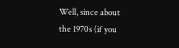Well, since about the 1970s (if you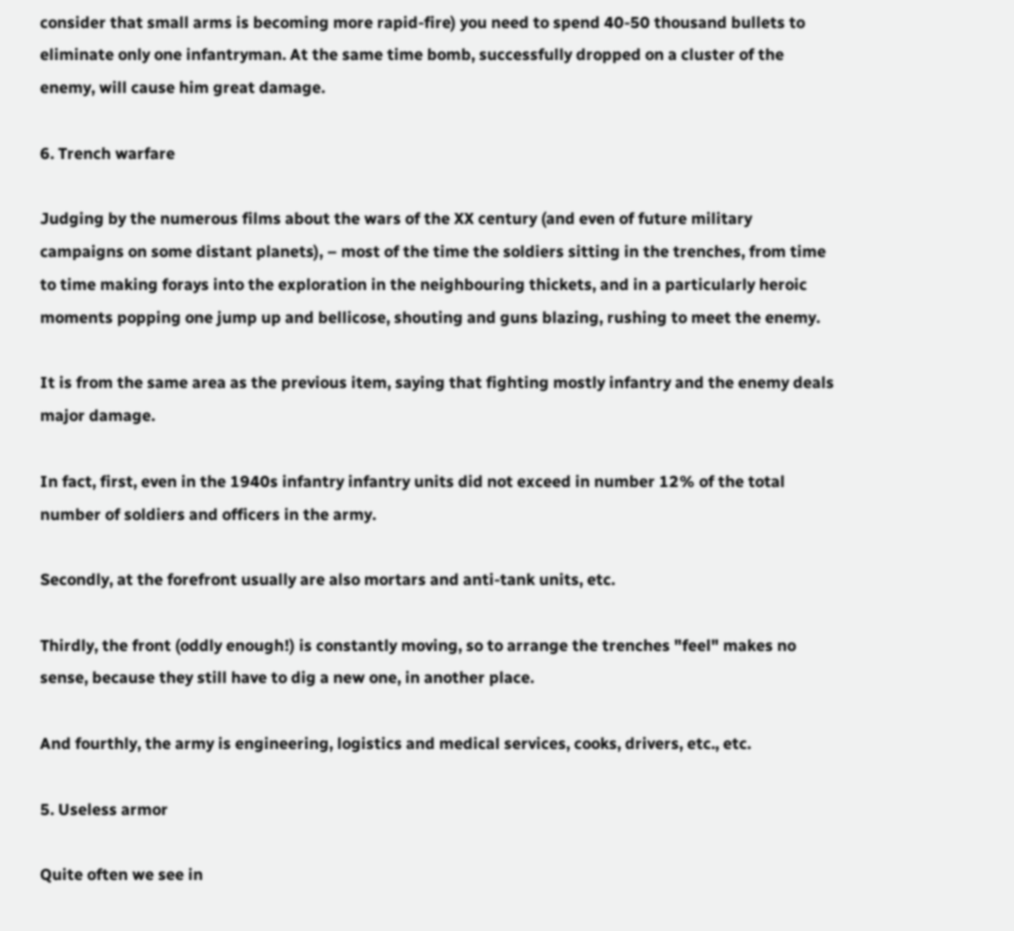consider that small arms is becoming more rapid-fire) you need to spend 40-50 thousand bullets to eliminate only one infantryman. At the same time bomb, successfully dropped on a cluster of the enemy, will cause him great damage.

6. Trench warfare

Judging by the numerous films about the wars of the XX century (and even of future military campaigns on some distant planets), – most of the time the soldiers sitting in the trenches, from time to time making forays into the exploration in the neighbouring thickets, and in a particularly heroic moments popping one jump up and bellicose, shouting and guns blazing, rushing to meet the enemy.

It is from the same area as the previous item, saying that fighting mostly infantry and the enemy deals major damage.

In fact, first, even in the 1940s infantry infantry units did not exceed in number 12% of the total number of soldiers and officers in the army.

Secondly, at the forefront usually are also mortars and anti-tank units, etc.

Thirdly, the front (oddly enough!) is constantly moving, so to arrange the trenches "feel" makes no sense, because they still have to dig a new one, in another place.

And fourthly, the army is engineering, logistics and medical services, cooks, drivers, etc., etc.

5. Useless armor

Quite often we see in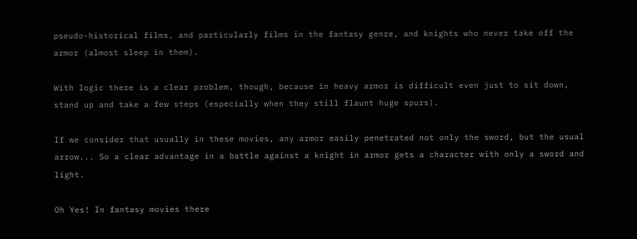pseudo-historical films, and particularly films in the fantasy genre, and knights who never take off the armor (almost sleep in them).

With logic there is a clear problem, though, because in heavy armor is difficult even just to sit down, stand up and take a few steps (especially when they still flaunt huge spurs).

If we consider that usually in these movies, any armor easily penetrated not only the sword, but the usual arrow... So a clear advantage in a battle against a knight in armor gets a character with only a sword and light.

Oh Yes! In fantasy movies there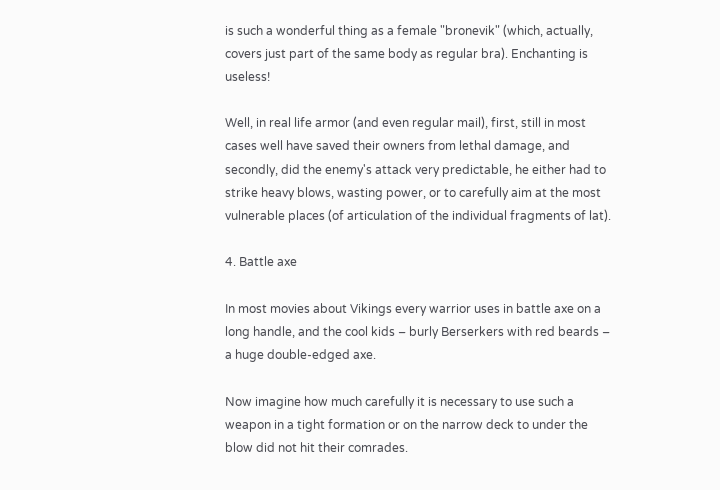is such a wonderful thing as a female "bronevik" (which, actually, covers just part of the same body as regular bra). Enchanting is useless!

Well, in real life armor (and even regular mail), first, still in most cases well have saved their owners from lethal damage, and secondly, did the enemy's attack very predictable, he either had to strike heavy blows, wasting power, or to carefully aim at the most vulnerable places (of articulation of the individual fragments of lat).

4. Battle axe

In most movies about Vikings every warrior uses in battle axe on a long handle, and the cool kids – burly Berserkers with red beards – a huge double-edged axe.

Now imagine how much carefully it is necessary to use such a weapon in a tight formation or on the narrow deck to under the blow did not hit their comrades.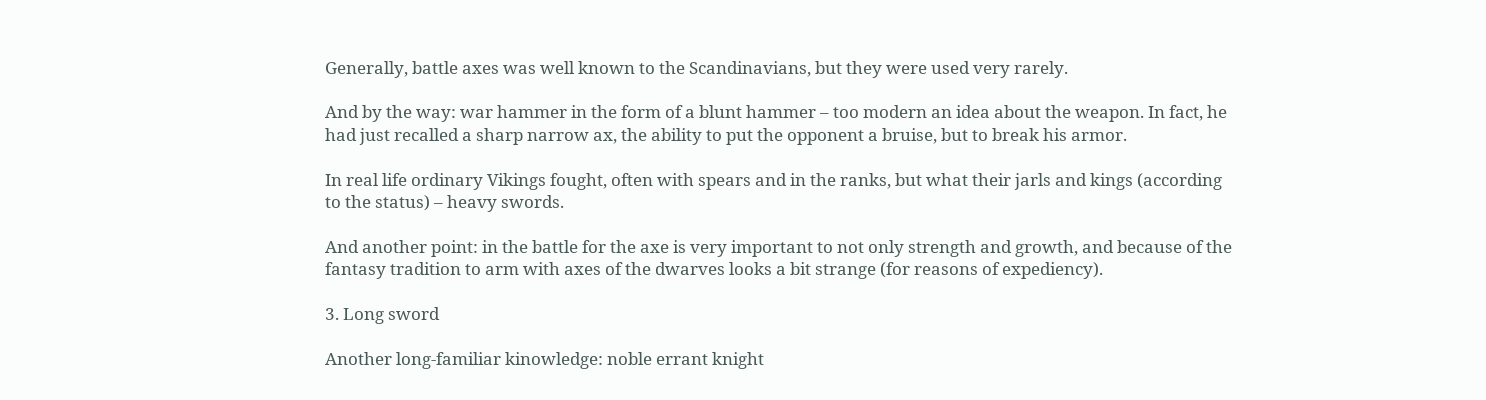Generally, battle axes was well known to the Scandinavians, but they were used very rarely.

And by the way: war hammer in the form of a blunt hammer – too modern an idea about the weapon. In fact, he had just recalled a sharp narrow ax, the ability to put the opponent a bruise, but to break his armor.

In real life ordinary Vikings fought, often with spears and in the ranks, but what their jarls and kings (according to the status) – heavy swords.

And another point: in the battle for the axe is very important to not only strength and growth, and because of the fantasy tradition to arm with axes of the dwarves looks a bit strange (for reasons of expediency).

3. Long sword

Another long-familiar kinowledge: noble errant knight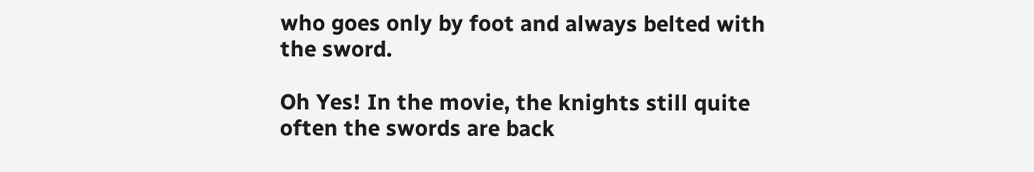who goes only by foot and always belted with the sword.

Oh Yes! In the movie, the knights still quite often the swords are back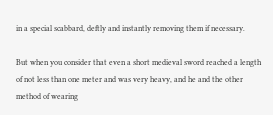in a special scabbard, deftly and instantly removing them if necessary.

But when you consider that even a short medieval sword reached a length of not less than one meter and was very heavy, and he and the other method of wearing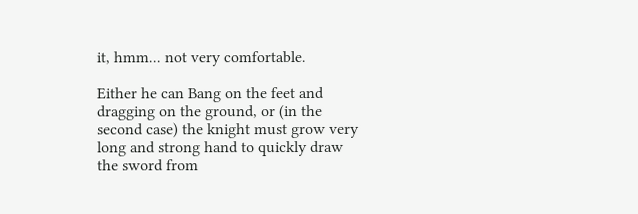it, hmm... not very comfortable.

Either he can Bang on the feet and dragging on the ground, or (in the second case) the knight must grow very long and strong hand to quickly draw the sword from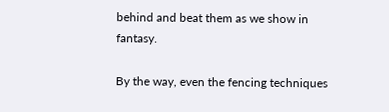behind and beat them as we show in fantasy.

By the way, even the fencing techniques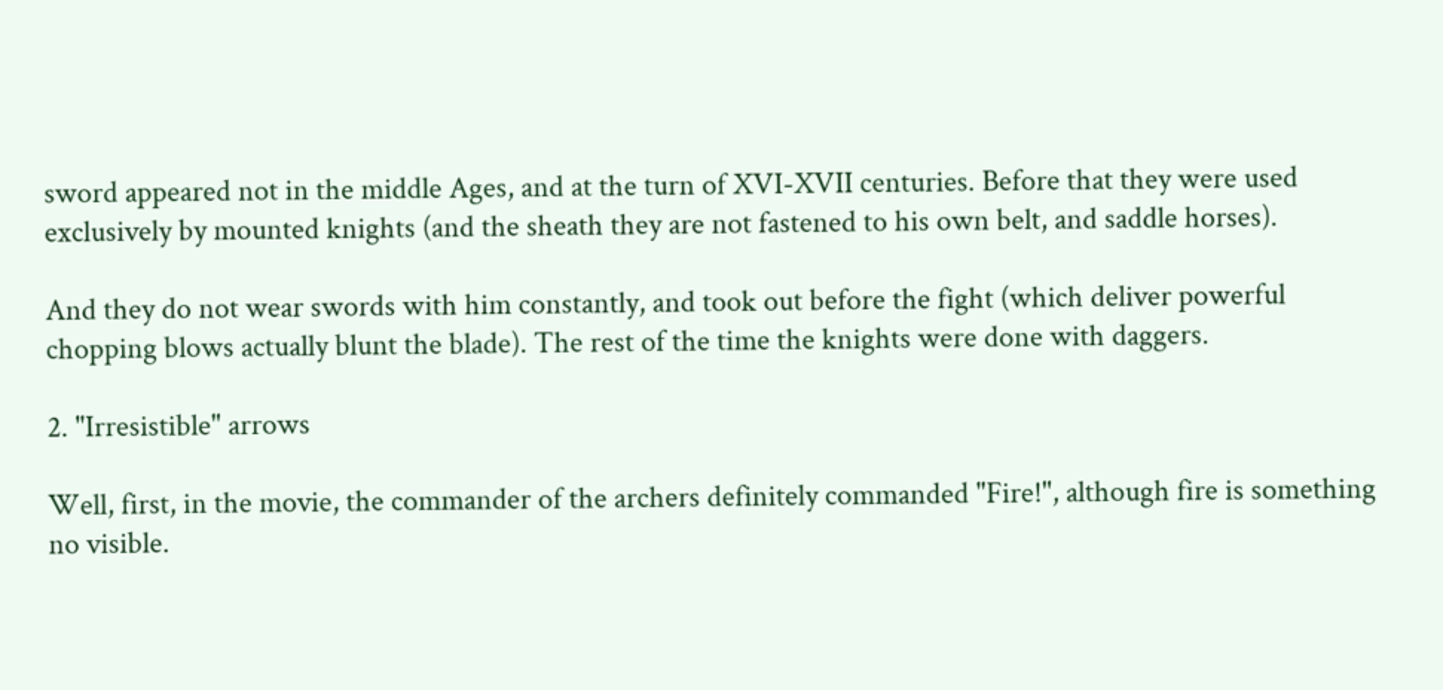sword appeared not in the middle Ages, and at the turn of XVI-XVII centuries. Before that they were used exclusively by mounted knights (and the sheath they are not fastened to his own belt, and saddle horses).

And they do not wear swords with him constantly, and took out before the fight (which deliver powerful chopping blows actually blunt the blade). The rest of the time the knights were done with daggers.

2. "Irresistible" arrows

Well, first, in the movie, the commander of the archers definitely commanded "Fire!", although fire is something no visible.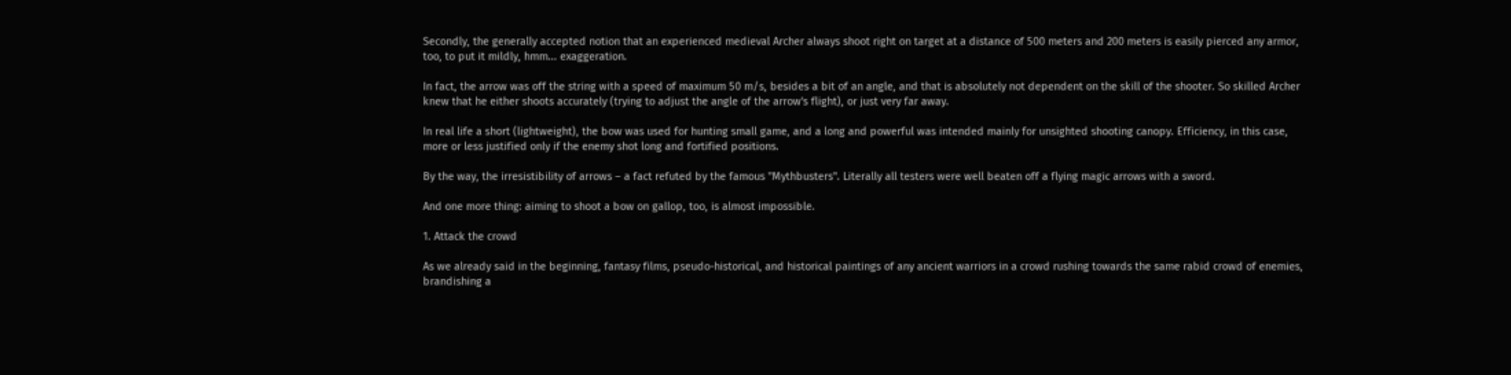Secondly, the generally accepted notion that an experienced medieval Archer always shoot right on target at a distance of 500 meters and 200 meters is easily pierced any armor, too, to put it mildly, hmm... exaggeration.

In fact, the arrow was off the string with a speed of maximum 50 m/s, besides a bit of an angle, and that is absolutely not dependent on the skill of the shooter. So skilled Archer knew that he either shoots accurately (trying to adjust the angle of the arrow's flight), or just very far away.

In real life a short (lightweight), the bow was used for hunting small game, and a long and powerful was intended mainly for unsighted shooting canopy. Efficiency, in this case, more or less justified only if the enemy shot long and fortified positions.

By the way, the irresistibility of arrows – a fact refuted by the famous "Mythbusters". Literally all testers were well beaten off a flying magic arrows with a sword.

And one more thing: aiming to shoot a bow on gallop, too, is almost impossible.

1. Attack the crowd

As we already said in the beginning, fantasy films, pseudo-historical, and historical paintings of any ancient warriors in a crowd rushing towards the same rabid crowd of enemies, brandishing a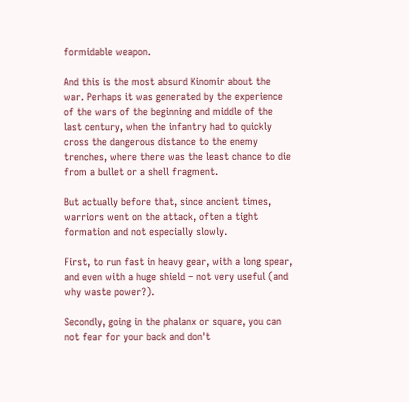formidable weapon.

And this is the most absurd Kinomir about the war. Perhaps it was generated by the experience of the wars of the beginning and middle of the last century, when the infantry had to quickly cross the dangerous distance to the enemy trenches, where there was the least chance to die from a bullet or a shell fragment.

But actually before that, since ancient times, warriors went on the attack, often a tight formation and not especially slowly.

First, to run fast in heavy gear, with a long spear, and even with a huge shield – not very useful (and why waste power?).

Secondly, going in the phalanx or square, you can not fear for your back and don't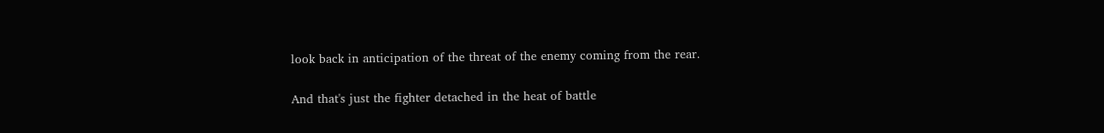look back in anticipation of the threat of the enemy coming from the rear.

And that's just the fighter detached in the heat of battle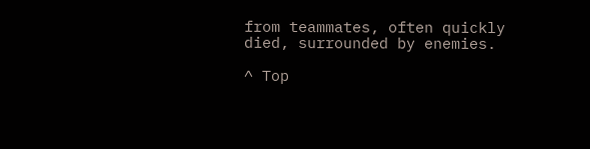from teammates, often quickly died, surrounded by enemies.

^ Top